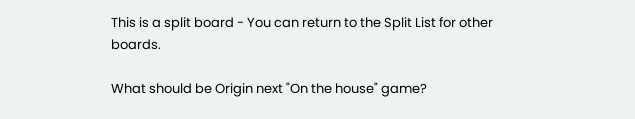This is a split board - You can return to the Split List for other boards.

What should be Origin next "On the house" game?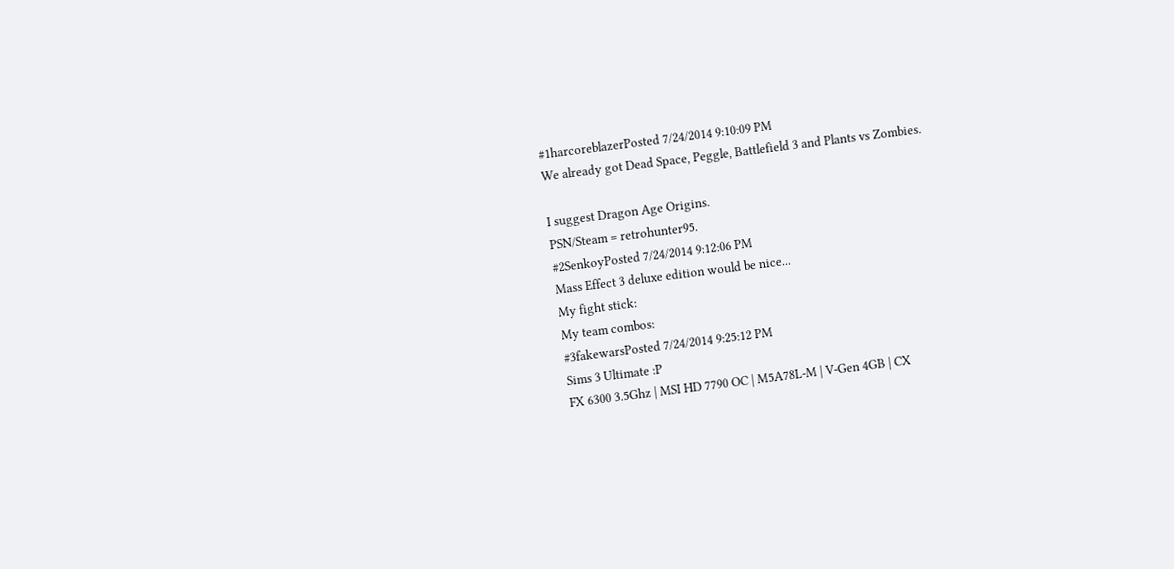#1harcoreblazerPosted 7/24/2014 9:10:09 PM
We already got Dead Space, Peggle, Battlefield 3 and Plants vs Zombies.

I suggest Dragon Age Origins.
PSN/Steam = retrohunter95.
#2SenkoyPosted 7/24/2014 9:12:06 PM
Mass Effect 3 deluxe edition would be nice...
My fight stick:
My team combos:
#3fakewarsPosted 7/24/2014 9:25:12 PM
Sims 3 Ultimate :P
FX 6300 3.5Ghz | MSI HD 7790 OC | M5A78L-M | V-Gen 4GB | CX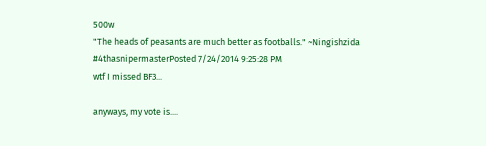500w
"The heads of peasants are much better as footballs." ~Ningishzida
#4thasnipermasterPosted 7/24/2014 9:25:28 PM
wtf I missed BF3...

anyways, my vote is....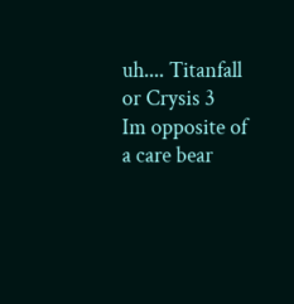uh.... Titanfall or Crysis 3
Im opposite of a care bear